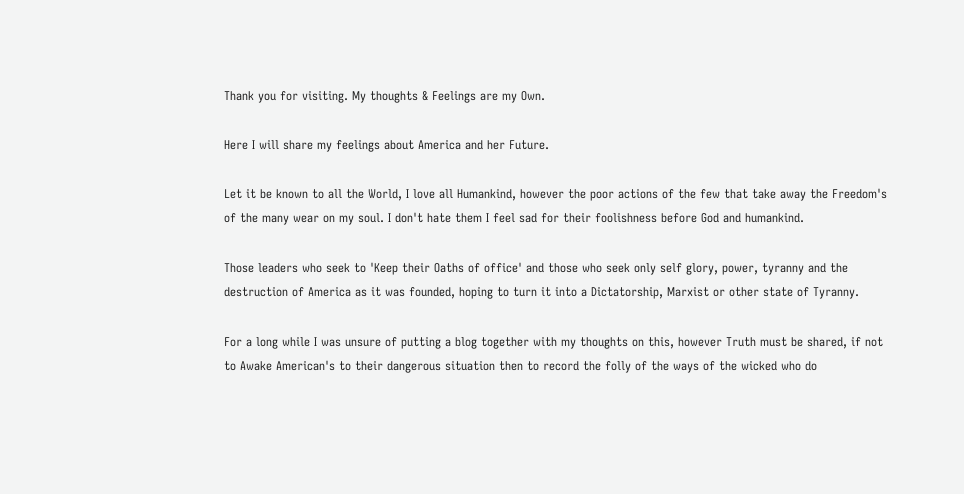Thank you for visiting. My thoughts & Feelings are my Own.

Here I will share my feelings about America and her Future.

Let it be known to all the World, I love all Humankind, however the poor actions of the few that take away the Freedom's of the many wear on my soul. I don't hate them I feel sad for their foolishness before God and humankind.

Those leaders who seek to 'Keep their Oaths of office' and those who seek only self glory, power, tyranny and the destruction of America as it was founded, hoping to turn it into a Dictatorship, Marxist or other state of Tyranny.

For a long while I was unsure of putting a blog together with my thoughts on this, however Truth must be shared, if not to Awake American's to their dangerous situation then to record the folly of the ways of the wicked who do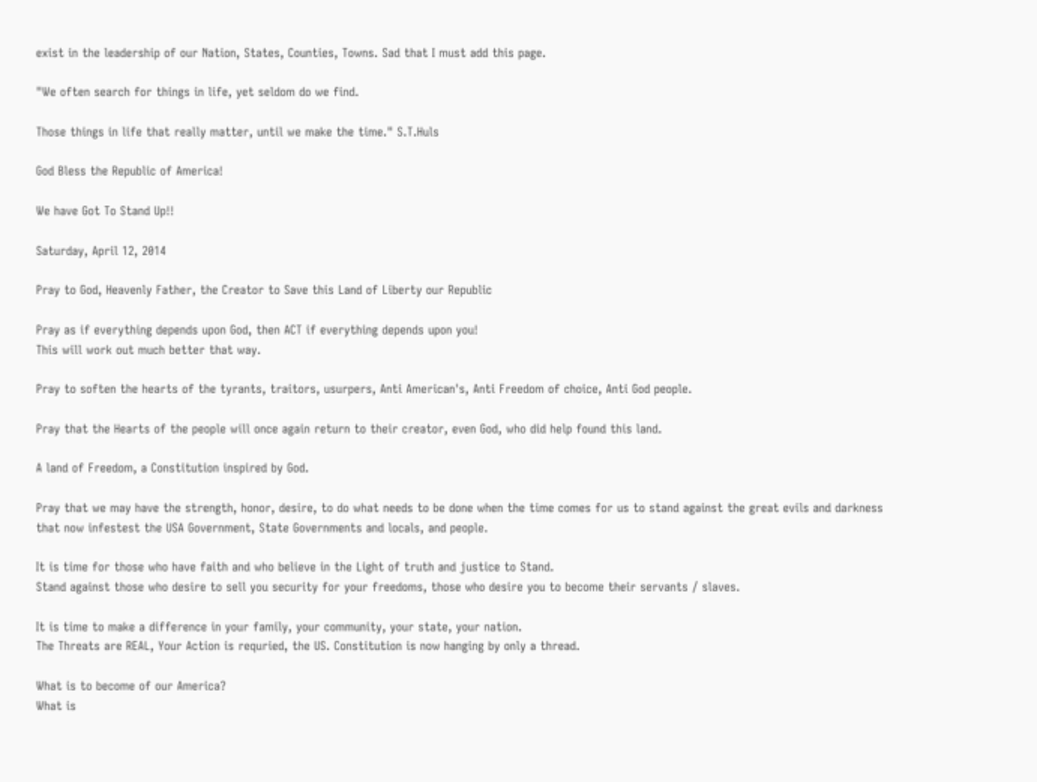exist in the leadership of our Nation, States, Counties, Towns. Sad that I must add this page.

"We often search for things in life, yet seldom do we find.

Those things in life that really matter, until we make the time." S.T.Huls

God Bless the Republic of America!

We have Got To Stand Up!!

Saturday, April 12, 2014

Pray to God, Heavenly Father, the Creator to Save this Land of Liberty our Republic

Pray as if everything depends upon God, then ACT if everything depends upon you!
This will work out much better that way.

Pray to soften the hearts of the tyrants, traitors, usurpers, Anti American's, Anti Freedom of choice, Anti God people.

Pray that the Hearts of the people will once again return to their creator, even God, who did help found this land.

A land of Freedom, a Constitution inspired by God.

Pray that we may have the strength, honor, desire, to do what needs to be done when the time comes for us to stand against the great evils and darkness that now infestest the USA Government, State Governments and locals, and people.

It is time for those who have faith and who believe in the Light of truth and justice to Stand.
Stand against those who desire to sell you security for your freedoms, those who desire you to become their servants / slaves.

It is time to make a difference in your family, your community, your state, your nation.
The Threats are REAL, Your Action is requried, the US. Constitution is now hanging by only a thread.

What is to become of our America?
What is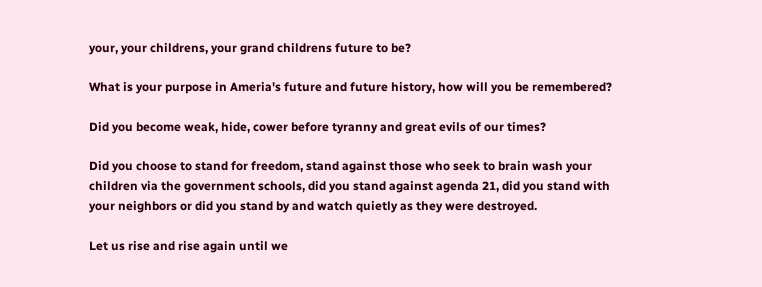your, your childrens, your grand childrens future to be?

What is your purpose in Ameria's future and future history, how will you be remembered?

Did you become weak, hide, cower before tyranny and great evils of our times?

Did you choose to stand for freedom, stand against those who seek to brain wash your children via the government schools, did you stand against agenda 21, did you stand with your neighbors or did you stand by and watch quietly as they were destroyed.

Let us rise and rise again until we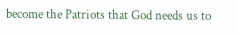become the Patriots that God needs us to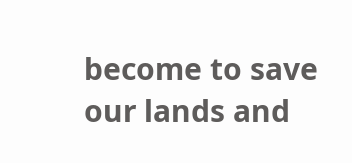become to save our lands and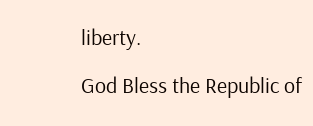liberty.

God Bless the Republic of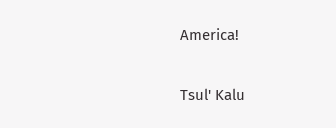America!

Tsul' Kalu